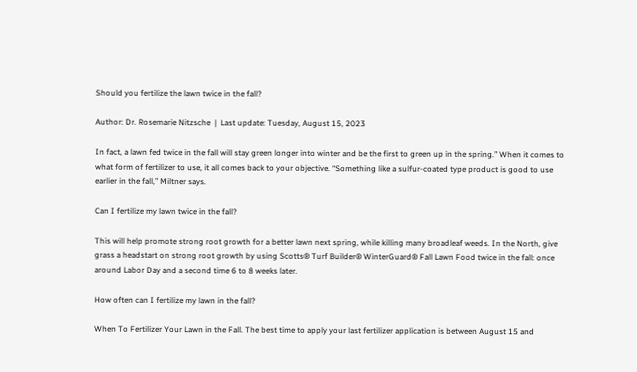Should you fertilize the lawn twice in the fall?

Author: Dr. Rosemarie Nitzsche  |  Last update: Tuesday, August 15, 2023

In fact, a lawn fed twice in the fall will stay green longer into winter and be the first to green up in the spring.” When it comes to what form of fertilizer to use, it all comes back to your objective. “Something like a sulfur-coated type product is good to use earlier in the fall,” Miltner says.

Can I fertilize my lawn twice in the fall?

This will help promote strong root growth for a better lawn next spring, while killing many broadleaf weeds. In the North, give grass a headstart on strong root growth by using Scotts® Turf Builder® WinterGuard® Fall Lawn Food twice in the fall: once around Labor Day and a second time 6 to 8 weeks later.

How often can I fertilize my lawn in the fall?

When To Fertilizer Your Lawn in the Fall. The best time to apply your last fertilizer application is between August 15 and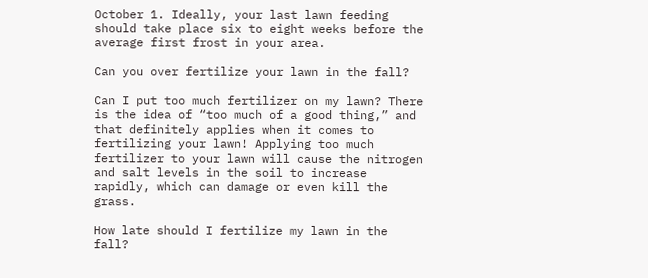October 1. Ideally, your last lawn feeding should take place six to eight weeks before the average first frost in your area.

Can you over fertilize your lawn in the fall?

Can I put too much fertilizer on my lawn? There is the idea of “too much of a good thing,” and that definitely applies when it comes to fertilizing your lawn! Applying too much fertilizer to your lawn will cause the nitrogen and salt levels in the soil to increase rapidly, which can damage or even kill the grass.

How late should I fertilize my lawn in the fall?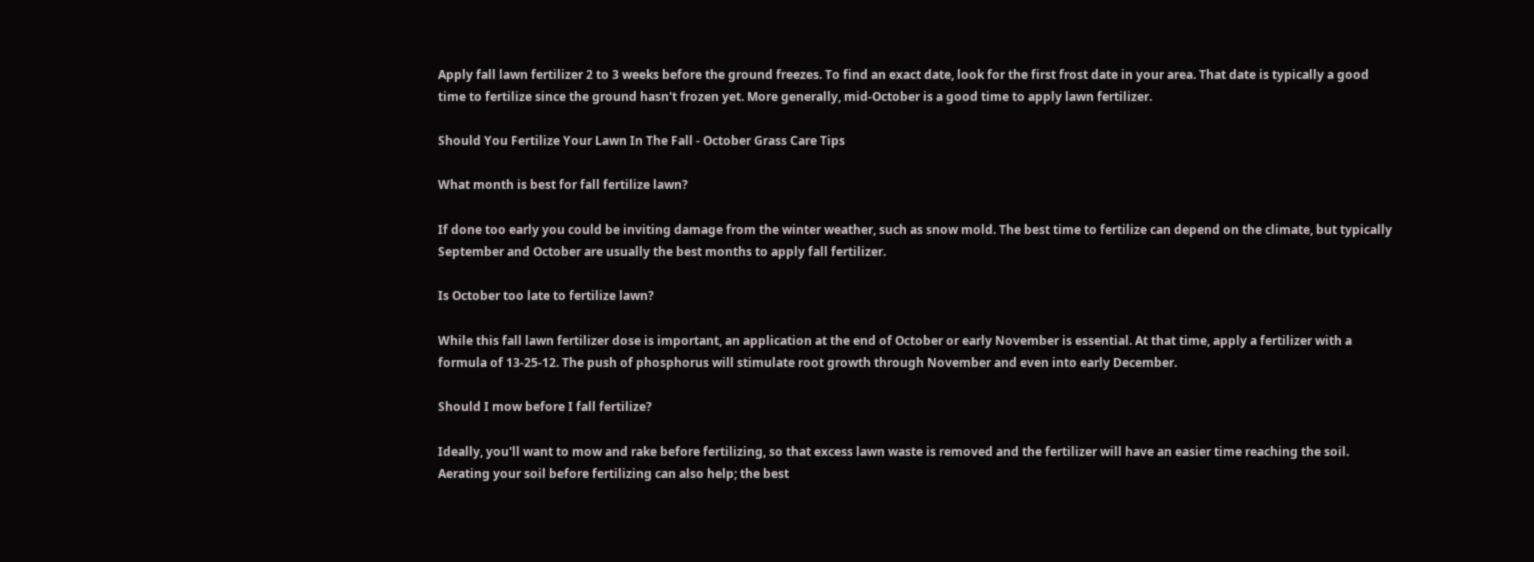Apply fall lawn fertilizer 2 to 3 weeks before the ground freezes. To find an exact date, look for the first frost date in your area. That date is typically a good time to fertilize since the ground hasn't frozen yet. More generally, mid-October is a good time to apply lawn fertilizer.

Should You Fertilize Your Lawn In The Fall - October Grass Care Tips

What month is best for fall fertilize lawn?

If done too early you could be inviting damage from the winter weather, such as snow mold. The best time to fertilize can depend on the climate, but typically September and October are usually the best months to apply fall fertilizer.

Is October too late to fertilize lawn?

While this fall lawn fertilizer dose is important, an application at the end of October or early November is essential. At that time, apply a fertilizer with a formula of 13-25-12. The push of phosphorus will stimulate root growth through November and even into early December.

Should I mow before I fall fertilize?

Ideally, you'll want to mow and rake before fertilizing, so that excess lawn waste is removed and the fertilizer will have an easier time reaching the soil. Aerating your soil before fertilizing can also help; the best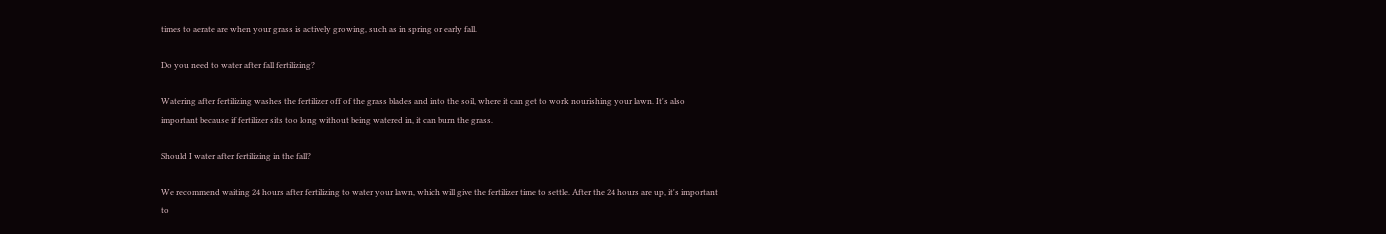times to aerate are when your grass is actively growing, such as in spring or early fall.

Do you need to water after fall fertilizing?

Watering after fertilizing washes the fertilizer off of the grass blades and into the soil, where it can get to work nourishing your lawn. It's also important because if fertilizer sits too long without being watered in, it can burn the grass.

Should I water after fertilizing in the fall?

We recommend waiting 24 hours after fertilizing to water your lawn, which will give the fertilizer time to settle. After the 24 hours are up, it's important to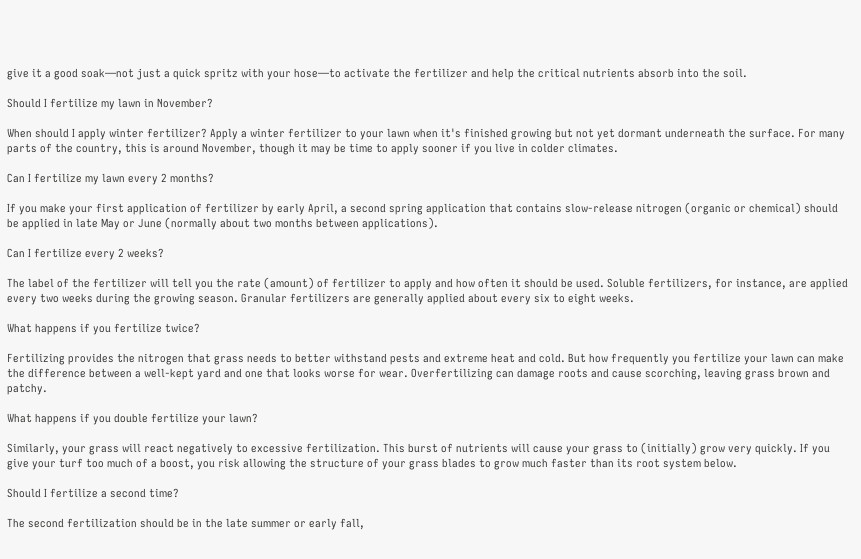give it a good soak—not just a quick spritz with your hose—to activate the fertilizer and help the critical nutrients absorb into the soil.

Should I fertilize my lawn in November?

When should I apply winter fertilizer? Apply a winter fertilizer to your lawn when it's finished growing but not yet dormant underneath the surface. For many parts of the country, this is around November, though it may be time to apply sooner if you live in colder climates.

Can I fertilize my lawn every 2 months?

If you make your first application of fertilizer by early April, a second spring application that contains slow-release nitrogen (organic or chemical) should be applied in late May or June (normally about two months between applications).

Can I fertilize every 2 weeks?

The label of the fertilizer will tell you the rate (amount) of fertilizer to apply and how often it should be used. Soluble fertilizers, for instance, are applied every two weeks during the growing season. Granular fertilizers are generally applied about every six to eight weeks.

What happens if you fertilize twice?

Fertilizing provides the nitrogen that grass needs to better withstand pests and extreme heat and cold. But how frequently you fertilize your lawn can make the difference between a well-kept yard and one that looks worse for wear. Overfertilizing can damage roots and cause scorching, leaving grass brown and patchy.

What happens if you double fertilize your lawn?

Similarly, your grass will react negatively to excessive fertilization. This burst of nutrients will cause your grass to (initially) grow very quickly. If you give your turf too much of a boost, you risk allowing the structure of your grass blades to grow much faster than its root system below.

Should I fertilize a second time?

The second fertilization should be in the late summer or early fall,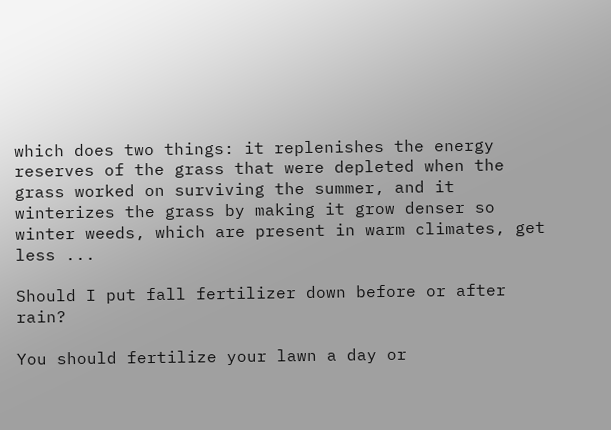which does two things: it replenishes the energy reserves of the grass that were depleted when the grass worked on surviving the summer, and it winterizes the grass by making it grow denser so winter weeds, which are present in warm climates, get less ...

Should I put fall fertilizer down before or after rain?

You should fertilize your lawn a day or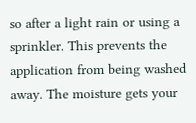so after a light rain or using a sprinkler. This prevents the application from being washed away. The moisture gets your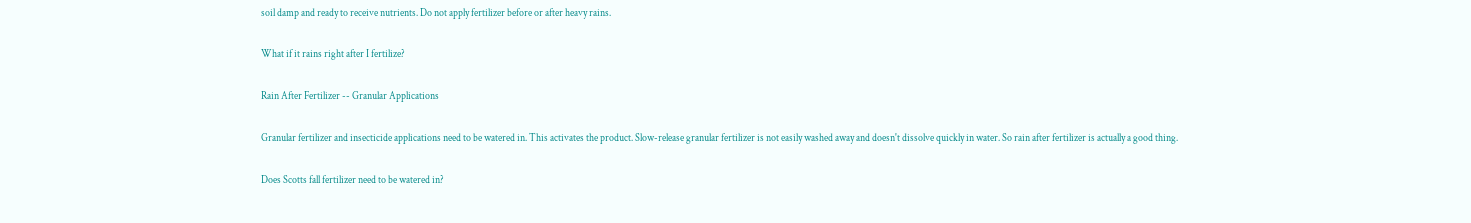soil damp and ready to receive nutrients. Do not apply fertilizer before or after heavy rains.

What if it rains right after I fertilize?

Rain After Fertilizer -- Granular Applications

Granular fertilizer and insecticide applications need to be watered in. This activates the product. Slow-release granular fertilizer is not easily washed away and doesn't dissolve quickly in water. So rain after fertilizer is actually a good thing.

Does Scotts fall fertilizer need to be watered in?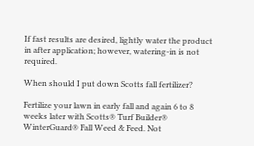If fast results are desired, lightly water the product in after application; however, watering-in is not required.

When should I put down Scotts fall fertilizer?

Fertilize your lawn in early fall and again 6 to 8 weeks later with Scotts® Turf Builder® WinterGuard® Fall Weed & Feed. Not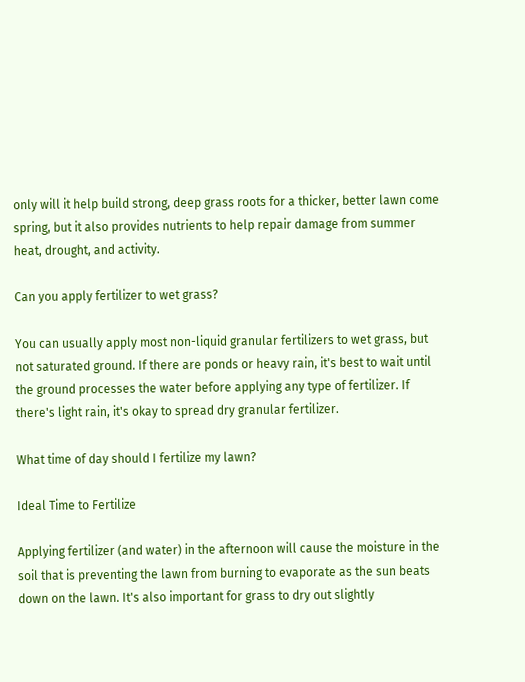only will it help build strong, deep grass roots for a thicker, better lawn come spring, but it also provides nutrients to help repair damage from summer heat, drought, and activity.

Can you apply fertilizer to wet grass?

You can usually apply most non-liquid granular fertilizers to wet grass, but not saturated ground. If there are ponds or heavy rain, it's best to wait until the ground processes the water before applying any type of fertilizer. If there's light rain, it's okay to spread dry granular fertilizer.

What time of day should I fertilize my lawn?

Ideal Time to Fertilize

Applying fertilizer (and water) in the afternoon will cause the moisture in the soil that is preventing the lawn from burning to evaporate as the sun beats down on the lawn. It's also important for grass to dry out slightly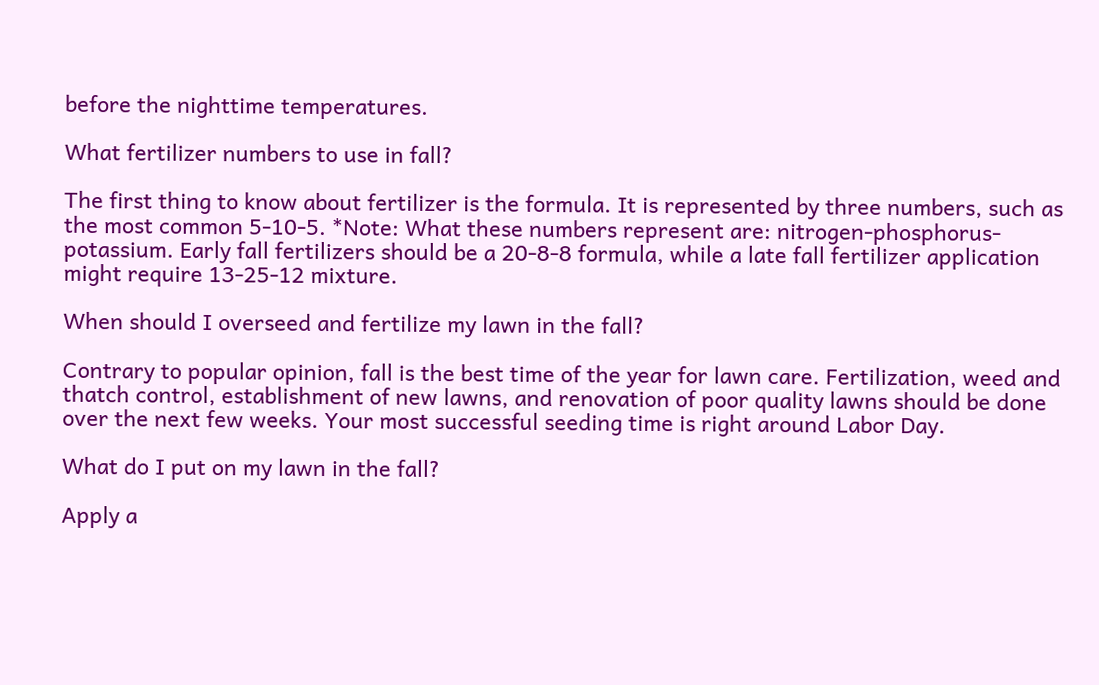before the nighttime temperatures.

What fertilizer numbers to use in fall?

The first thing to know about fertilizer is the formula. It is represented by three numbers, such as the most common 5-10-5. *Note: What these numbers represent are: nitrogen-phosphorus-potassium. Early fall fertilizers should be a 20-8-8 formula, while a late fall fertilizer application might require 13-25-12 mixture.

When should I overseed and fertilize my lawn in the fall?

Contrary to popular opinion, fall is the best time of the year for lawn care. Fertilization, weed and thatch control, establishment of new lawns, and renovation of poor quality lawns should be done over the next few weeks. Your most successful seeding time is right around Labor Day.

What do I put on my lawn in the fall?

Apply a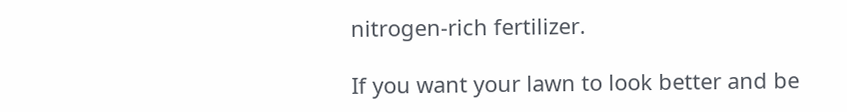nitrogen-rich fertilizer.

If you want your lawn to look better and be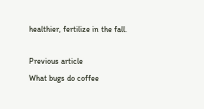healthier, fertilize in the fall.

Previous article
What bugs do coffee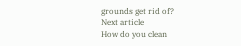grounds get rid of?
Next article
How do you clean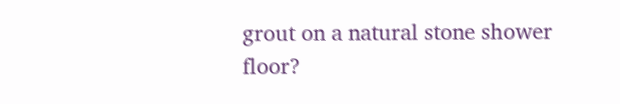grout on a natural stone shower floor?